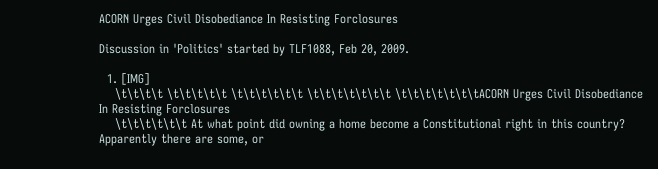ACORN Urges Civil Disobediance In Resisting Forclosures

Discussion in 'Politics' started by TLF1088, Feb 20, 2009.

  1. [IMG]
    \t\t\t\t \t\t\t\t\t \t\t\t\t\t\t \t\t\t\t\t\t\t \t\t\t\t\t\t\tACORN Urges Civil Disobediance In Resisting Forclosures
    \t\t\t\t\t\t At what point did owning a home become a Constitutional right in this country? Apparently there are some, or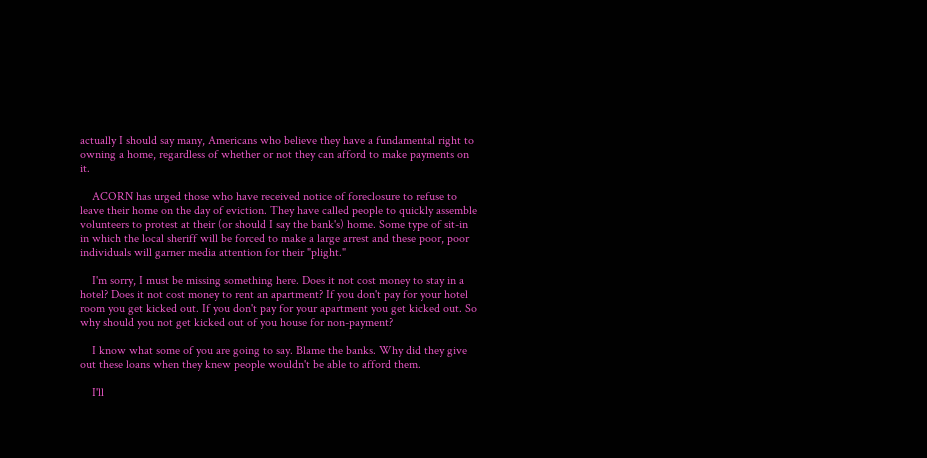actually I should say many, Americans who believe they have a fundamental right to owning a home, regardless of whether or not they can afford to make payments on it.

    ACORN has urged those who have received notice of foreclosure to refuse to leave their home on the day of eviction. They have called people to quickly assemble volunteers to protest at their (or should I say the bank's) home. Some type of sit-in in which the local sheriff will be forced to make a large arrest and these poor, poor individuals will garner media attention for their "plight."

    I'm sorry, I must be missing something here. Does it not cost money to stay in a hotel? Does it not cost money to rent an apartment? If you don't pay for your hotel room you get kicked out. If you don't pay for your apartment you get kicked out. So why should you not get kicked out of you house for non-payment?

    I know what some of you are going to say. Blame the banks. Why did they give out these loans when they knew people wouldn't be able to afford them.

    I'll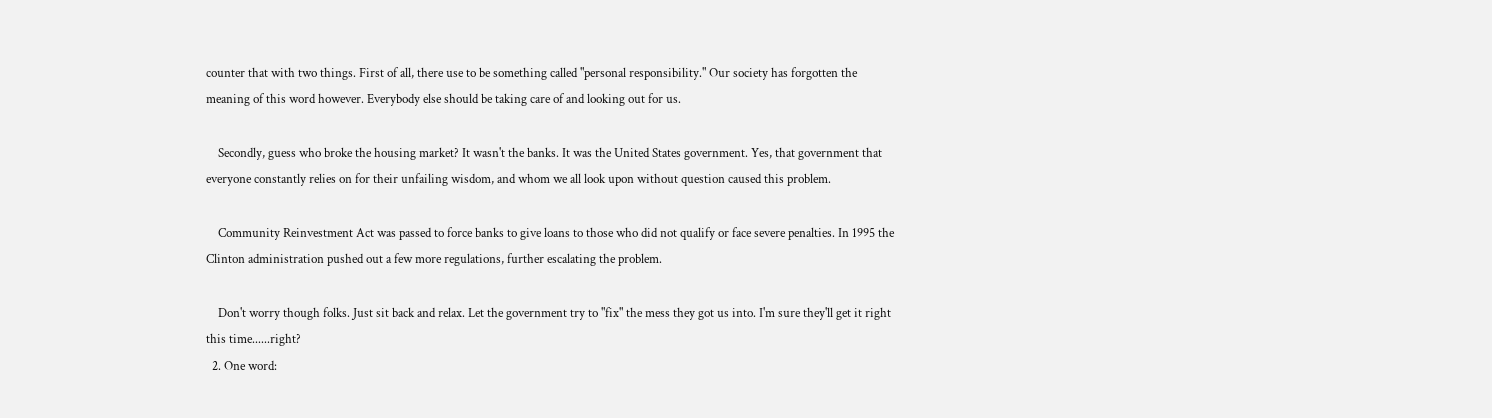counter that with two things. First of all, there use to be something called "personal responsibility." Our society has forgotten the meaning of this word however. Everybody else should be taking care of and looking out for us.

    Secondly, guess who broke the housing market? It wasn't the banks. It was the United States government. Yes, that government that everyone constantly relies on for their unfailing wisdom, and whom we all look upon without question caused this problem.

    Community Reinvestment Act was passed to force banks to give loans to those who did not qualify or face severe penalties. In 1995 the Clinton administration pushed out a few more regulations, further escalating the problem.

    Don't worry though folks. Just sit back and relax. Let the government try to "fix" the mess they got us into. I'm sure they'll get it right this time......right?
  2. One word: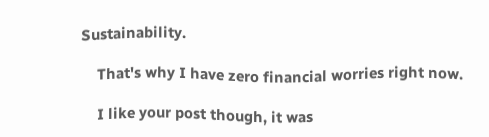Sustainability.

    That's why I have zero financial worries right now.

    I like your post though, it was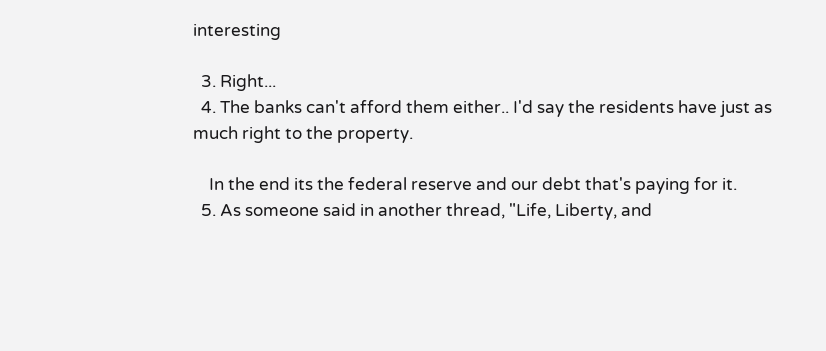interesting

  3. Right...
  4. The banks can't afford them either.. I'd say the residents have just as much right to the property.

    In the end its the federal reserve and our debt that's paying for it.
  5. As someone said in another thread, "Life, Liberty, and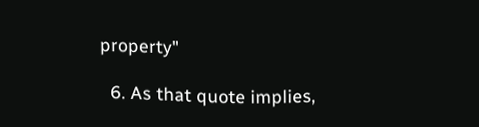property"

  6. As that quote implies,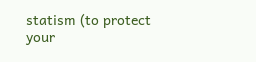statism (to protect your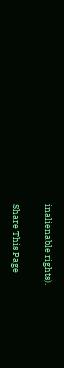inalienable rights).

Share This Page